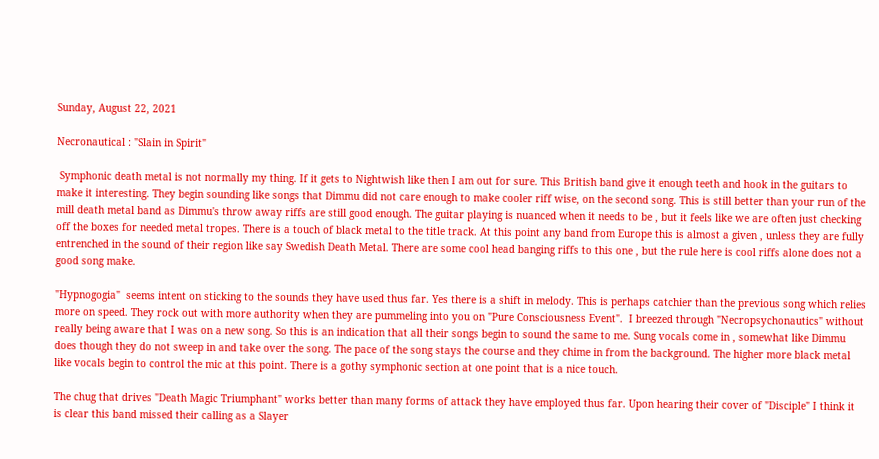Sunday, August 22, 2021

Necronautical : "Slain in Spirit"

 Symphonic death metal is not normally my thing. If it gets to Nightwish like then I am out for sure. This British band give it enough teeth and hook in the guitars to make it interesting. They begin sounding like songs that Dimmu did not care enough to make cooler riff wise, on the second song. This is still better than your run of the mill death metal band as Dimmu's throw away riffs are still good enough. The guitar playing is nuanced when it needs to be , but it feels like we are often just checking off the boxes for needed metal tropes. There is a touch of black metal to the title track. At this point any band from Europe this is almost a given , unless they are fully entrenched in the sound of their region like say Swedish Death Metal. There are some cool head banging riffs to this one , but the rule here is cool riffs alone does not a good song make.

"Hypnogogia"  seems intent on sticking to the sounds they have used thus far. Yes there is a shift in melody. This is perhaps catchier than the previous song which relies more on speed. They rock out with more authority when they are pummeling into you on "Pure Consciousness Event".  I breezed through "Necropsychonautics" without really being aware that I was on a new song. So this is an indication that all their songs begin to sound the same to me. Sung vocals come in , somewhat like Dimmu does though they do not sweep in and take over the song. The pace of the song stays the course and they chime in from the background. The higher more black metal like vocals begin to control the mic at this point. There is a gothy symphonic section at one point that is a nice touch.

The chug that drives "Death Magic Triumphant" works better than many forms of attack they have employed thus far. Upon hearing their cover of "Disciple" I think it is clear this band missed their calling as a Slayer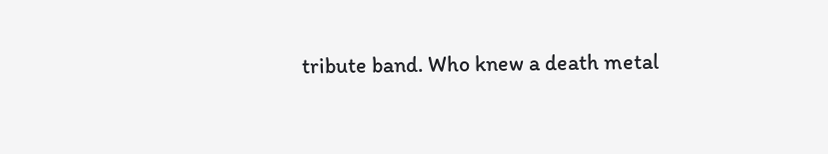tribute band. Who knew a death metal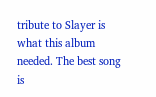tribute to Slayer is what this album needed. The best song is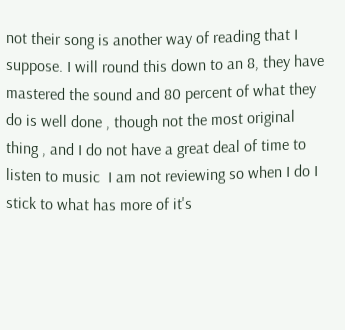not their song is another way of reading that I suppose. I will round this down to an 8, they have mastered the sound and 80 percent of what they do is well done , though not the most original thing , and I do not have a great deal of time to listen to music  I am not reviewing so when I do I stick to what has more of it's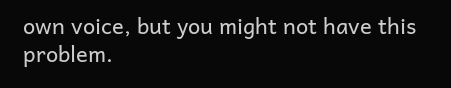own voice, but you might not have this problem.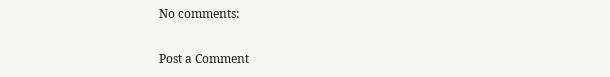No comments:

Post a Comment